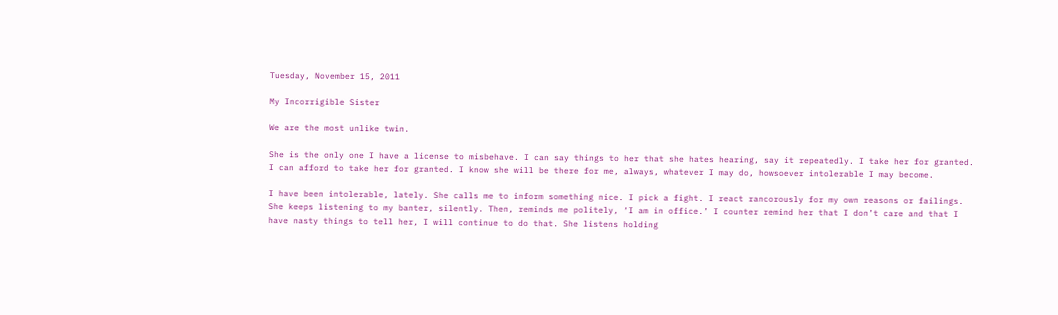Tuesday, November 15, 2011

My Incorrigible Sister

We are the most unlike twin.

She is the only one I have a license to misbehave. I can say things to her that she hates hearing, say it repeatedly. I take her for granted. I can afford to take her for granted. I know she will be there for me, always, whatever I may do, howsoever intolerable I may become.

I have been intolerable, lately. She calls me to inform something nice. I pick a fight. I react rancorously for my own reasons or failings. She keeps listening to my banter, silently. Then, reminds me politely, ‘I am in office.’ I counter remind her that I don’t care and that I have nasty things to tell her, I will continue to do that. She listens holding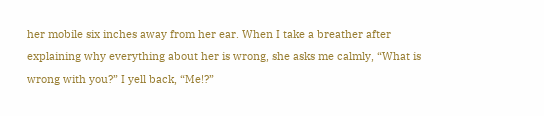her mobile six inches away from her ear. When I take a breather after explaining why everything about her is wrong, she asks me calmly, “What is wrong with you?” I yell back, “Me!?”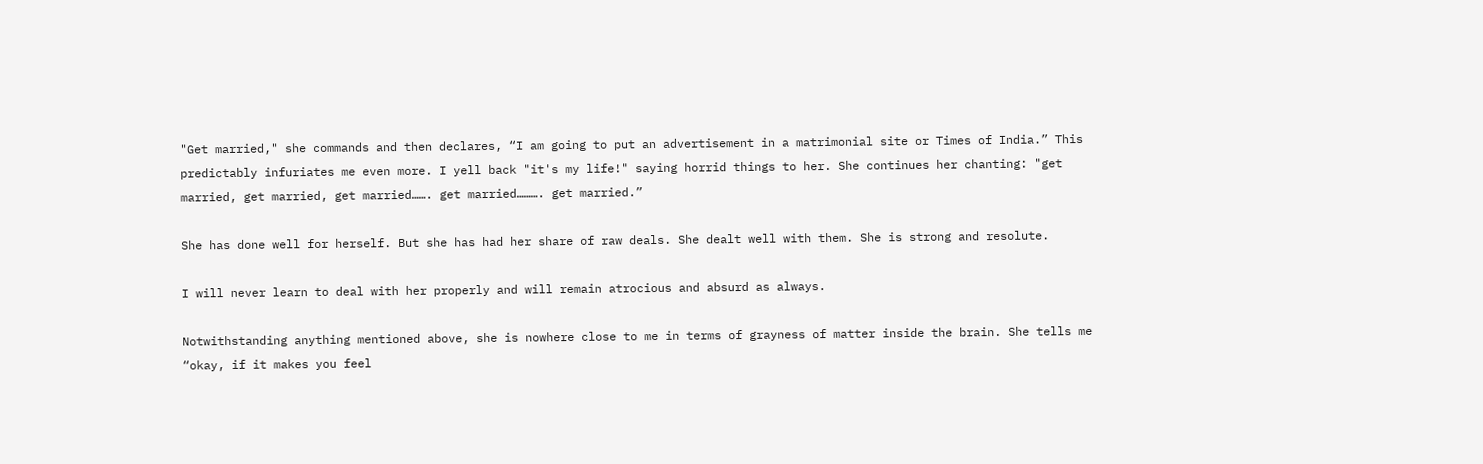"Get married," she commands and then declares, “I am going to put an advertisement in a matrimonial site or Times of India.” This predictably infuriates me even more. I yell back "it's my life!" saying horrid things to her. She continues her chanting: "get married, get married, get married……. get married………. get married.”

She has done well for herself. But she has had her share of raw deals. She dealt well with them. She is strong and resolute.

I will never learn to deal with her properly and will remain atrocious and absurd as always.

Notwithstanding anything mentioned above, she is nowhere close to me in terms of grayness of matter inside the brain. She tells me “okay, if it makes you feel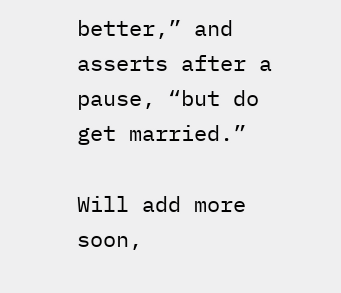better,” and asserts after a pause, “but do get married.”

Will add more soon,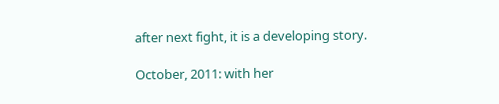after next fight, it is a developing story.

October, 2011: with her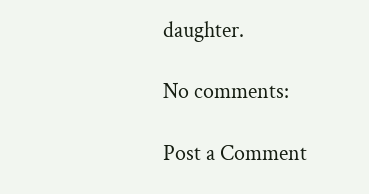daughter.

No comments:

Post a Comment